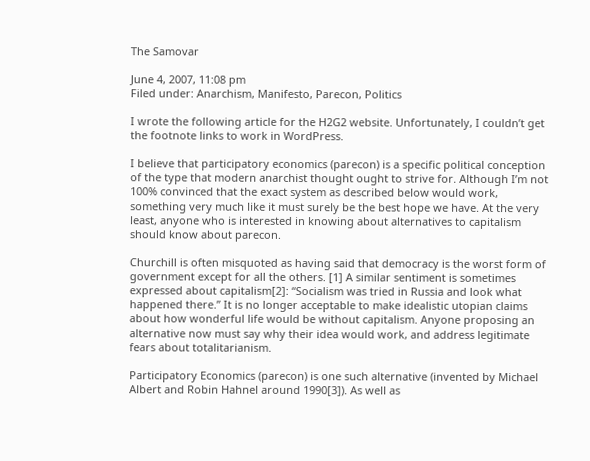The Samovar

June 4, 2007, 11:08 pm
Filed under: Anarchism, Manifesto, Parecon, Politics

I wrote the following article for the H2G2 website. Unfortunately, I couldn’t get the footnote links to work in WordPress.

I believe that participatory economics (parecon) is a specific political conception of the type that modern anarchist thought ought to strive for. Although I’m not 100% convinced that the exact system as described below would work, something very much like it must surely be the best hope we have. At the very least, anyone who is interested in knowing about alternatives to capitalism should know about parecon.

Churchill is often misquoted as having said that democracy is the worst form of government except for all the others. [1] A similar sentiment is sometimes expressed about capitalism[2]: “Socialism was tried in Russia and look what happened there.” It is no longer acceptable to make idealistic utopian claims about how wonderful life would be without capitalism. Anyone proposing an alternative now must say why their idea would work, and address legitimate fears about totalitarianism.

Participatory Economics (parecon) is one such alternative (invented by Michael Albert and Robin Hahnel around 1990[3]). As well as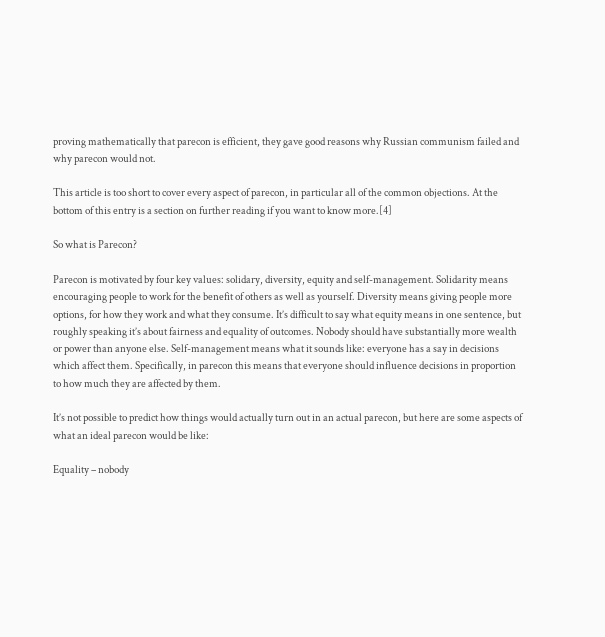proving mathematically that parecon is efficient, they gave good reasons why Russian communism failed and why parecon would not.

This article is too short to cover every aspect of parecon, in particular all of the common objections. At the bottom of this entry is a section on further reading if you want to know more.[4]

So what is Parecon?

Parecon is motivated by four key values: solidary, diversity, equity and self-management. Solidarity means encouraging people to work for the benefit of others as well as yourself. Diversity means giving people more options, for how they work and what they consume. It’s difficult to say what equity means in one sentence, but roughly speaking it’s about fairness and equality of outcomes. Nobody should have substantially more wealth or power than anyone else. Self-management means what it sounds like: everyone has a say in decisions which affect them. Specifically, in parecon this means that everyone should influence decisions in proportion to how much they are affected by them.

It’s not possible to predict how things would actually turn out in an actual parecon, but here are some aspects of what an ideal parecon would be like:

Equality – nobody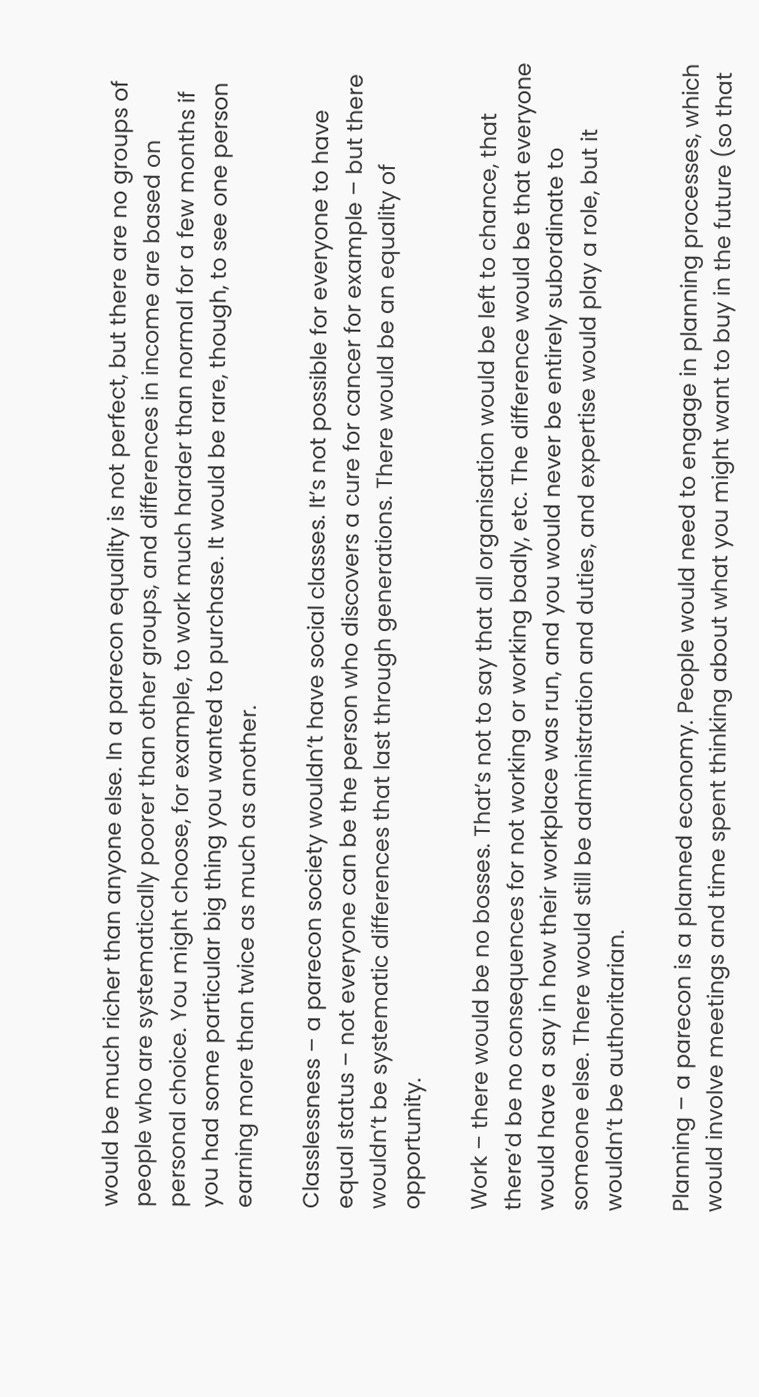would be much richer than anyone else. In a parecon equality is not perfect, but there are no groups of people who are systematically poorer than other groups, and differences in income are based on personal choice. You might choose, for example, to work much harder than normal for a few months if you had some particular big thing you wanted to purchase. It would be rare, though, to see one person earning more than twice as much as another.

Classlessness – a parecon society wouldn’t have social classes. It’s not possible for everyone to have equal status – not everyone can be the person who discovers a cure for cancer for example – but there wouldn’t be systematic differences that last through generations. There would be an equality of opportunity.

Work – there would be no bosses. That’s not to say that all organisation would be left to chance, that there’d be no consequences for not working or working badly, etc. The difference would be that everyone would have a say in how their workplace was run, and you would never be entirely subordinate to someone else. There would still be administration and duties, and expertise would play a role, but it wouldn’t be authoritarian.

Planning – a parecon is a planned economy. People would need to engage in planning processes, which would involve meetings and time spent thinking about what you might want to buy in the future (so that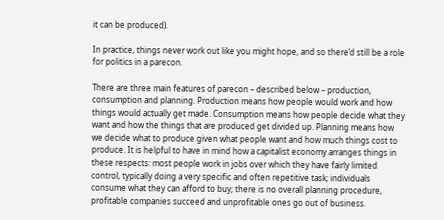it can be produced).

In practice, things never work out like you might hope, and so there’d still be a role for politics in a parecon.

There are three main features of parecon – described below – production, consumption and planning. Production means how people would work and how things would actually get made. Consumption means how people decide what they want and how the things that are produced get divided up. Planning means how we decide what to produce given what people want and how much things cost to produce. It is helpful to have in mind how a capitalist economy arranges things in these respects: most people work in jobs over which they have fairly limited control, typically doing a very specific and often repetitive task; individuals consume what they can afford to buy; there is no overall planning procedure, profitable companies succeed and unprofitable ones go out of business.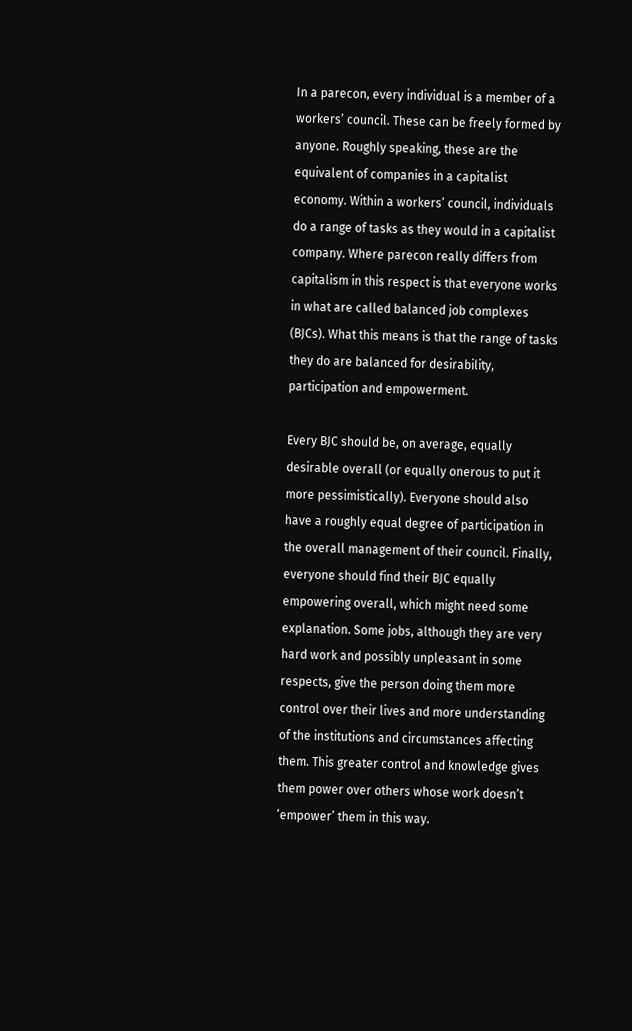In a parecon, every individual is a member of a workers’ council. These can be freely formed by anyone. Roughly speaking, these are the equivalent of companies in a capitalist economy. Within a workers’ council, individuals do a range of tasks as they would in a capitalist company. Where parecon really differs from capitalism in this respect is that everyone works in what are called balanced job complexes (BJCs). What this means is that the range of tasks they do are balanced for desirability, participation and empowerment.

Every BJC should be, on average, equally desirable overall (or equally onerous to put it more pessimistically). Everyone should also have a roughly equal degree of participation in the overall management of their council. Finally, everyone should find their BJC equally empowering overall, which might need some explanation. Some jobs, although they are very hard work and possibly unpleasant in some respects, give the person doing them more control over their lives and more understanding of the institutions and circumstances affecting them. This greater control and knowledge gives them power over others whose work doesn’t ’empower’ them in this way.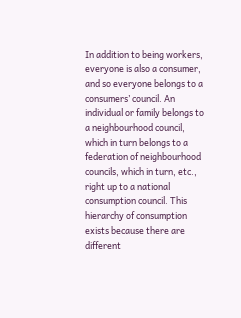In addition to being workers, everyone is also a consumer, and so everyone belongs to a consumers’ council. An individual or family belongs to a neighbourhood council, which in turn belongs to a federation of neighbourhood councils, which in turn, etc., right up to a national consumption council. This hierarchy of consumption exists because there are different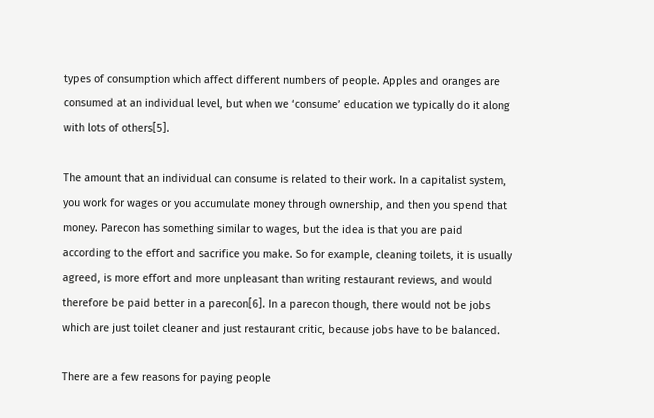types of consumption which affect different numbers of people. Apples and oranges are consumed at an individual level, but when we ‘consume’ education we typically do it along with lots of others[5].

The amount that an individual can consume is related to their work. In a capitalist system, you work for wages or you accumulate money through ownership, and then you spend that money. Parecon has something similar to wages, but the idea is that you are paid according to the effort and sacrifice you make. So for example, cleaning toilets, it is usually agreed, is more effort and more unpleasant than writing restaurant reviews, and would therefore be paid better in a parecon[6]. In a parecon though, there would not be jobs which are just toilet cleaner and just restaurant critic, because jobs have to be balanced.

There are a few reasons for paying people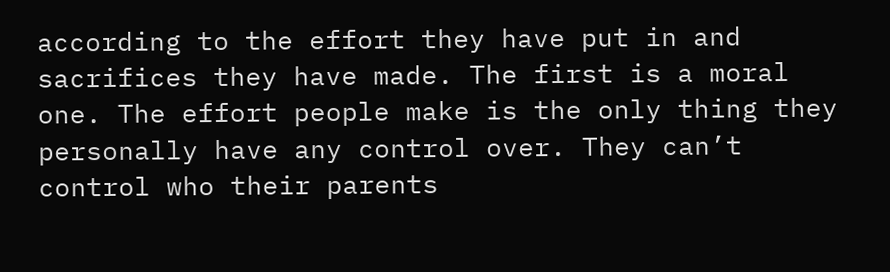according to the effort they have put in and sacrifices they have made. The first is a moral one. The effort people make is the only thing they personally have any control over. They can’t control who their parents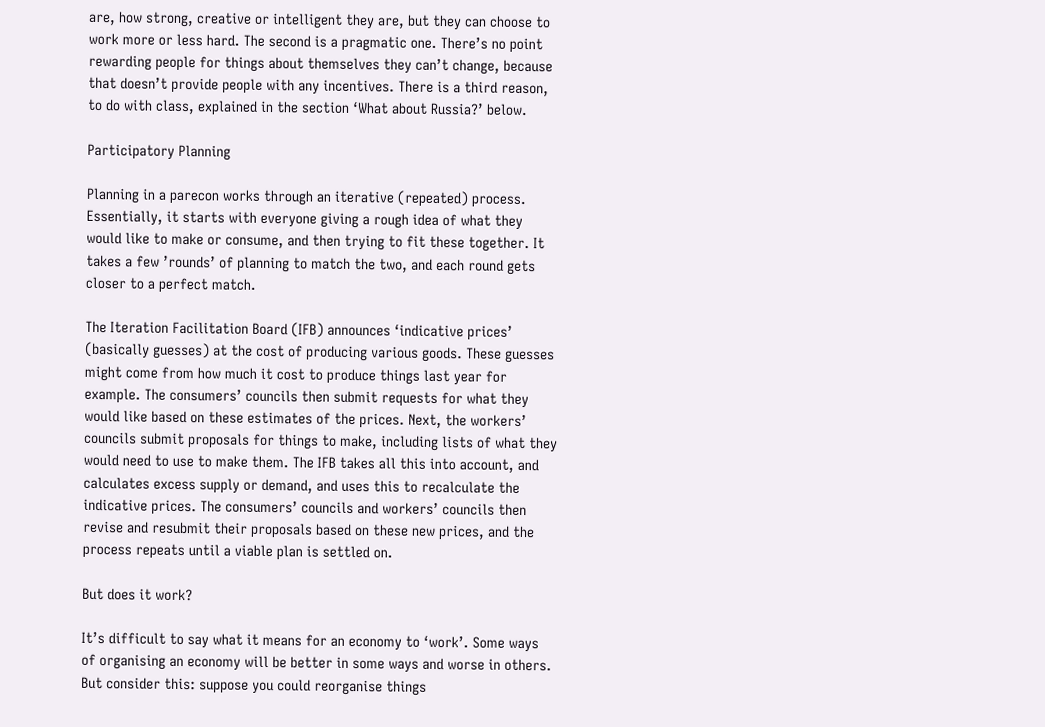are, how strong, creative or intelligent they are, but they can choose to work more or less hard. The second is a pragmatic one. There’s no point rewarding people for things about themselves they can’t change, because that doesn’t provide people with any incentives. There is a third reason, to do with class, explained in the section ‘What about Russia?’ below.

Participatory Planning

Planning in a parecon works through an iterative (repeated) process. Essentially, it starts with everyone giving a rough idea of what they would like to make or consume, and then trying to fit these together. It takes a few ’rounds’ of planning to match the two, and each round gets closer to a perfect match.

The Iteration Facilitation Board (IFB) announces ‘indicative prices’ (basically guesses) at the cost of producing various goods. These guesses might come from how much it cost to produce things last year for example. The consumers’ councils then submit requests for what they would like based on these estimates of the prices. Next, the workers’ councils submit proposals for things to make, including lists of what they would need to use to make them. The IFB takes all this into account, and calculates excess supply or demand, and uses this to recalculate the indicative prices. The consumers’ councils and workers’ councils then revise and resubmit their proposals based on these new prices, and the process repeats until a viable plan is settled on.

But does it work?

It’s difficult to say what it means for an economy to ‘work’. Some ways of organising an economy will be better in some ways and worse in others. But consider this: suppose you could reorganise things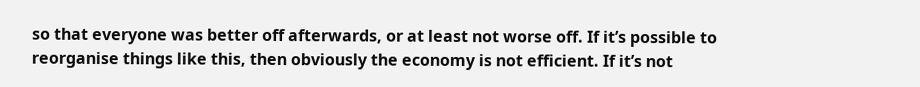so that everyone was better off afterwards, or at least not worse off. If it’s possible to reorganise things like this, then obviously the economy is not efficient. If it’s not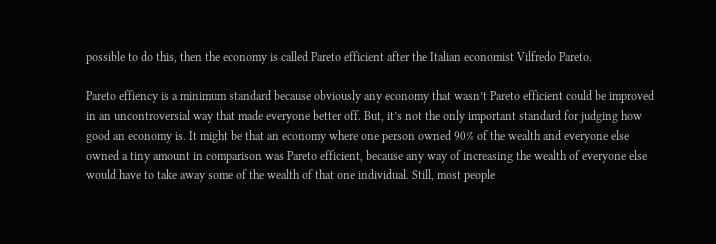possible to do this, then the economy is called Pareto efficient after the Italian economist Vilfredo Pareto.

Pareto effiency is a minimum standard because obviously any economy that wasn’t Pareto efficient could be improved in an uncontroversial way that made everyone better off. But, it’s not the only important standard for judging how good an economy is. It might be that an economy where one person owned 90% of the wealth and everyone else owned a tiny amount in comparison was Pareto efficient, because any way of increasing the wealth of everyone else would have to take away some of the wealth of that one individual. Still, most people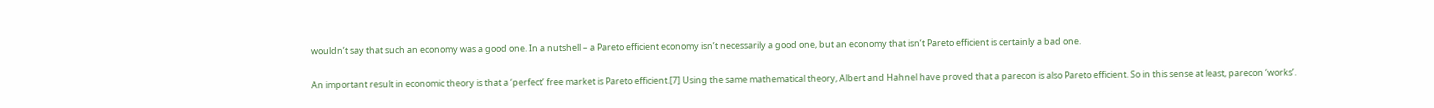wouldn’t say that such an economy was a good one. In a nutshell – a Pareto efficient economy isn’t necessarily a good one, but an economy that isn’t Pareto efficient is certainly a bad one.

An important result in economic theory is that a ‘perfect’ free market is Pareto efficient.[7] Using the same mathematical theory, Albert and Hahnel have proved that a parecon is also Pareto efficient. So in this sense at least, parecon ‘works’.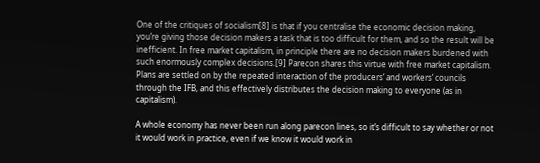One of the critiques of socialism[8] is that if you centralise the economic decision making, you’re giving those decision makers a task that is too difficult for them, and so the result will be inefficient. In free market capitalism, in principle there are no decision makers burdened with such enormously complex decisions.[9] Parecon shares this virtue with free market capitalism. Plans are settled on by the repeated interaction of the producers’ and workers’ councils through the IFB, and this effectively distributes the decision making to everyone (as in capitalism).

A whole economy has never been run along parecon lines, so it’s difficult to say whether or not it would work in practice, even if we know it would work in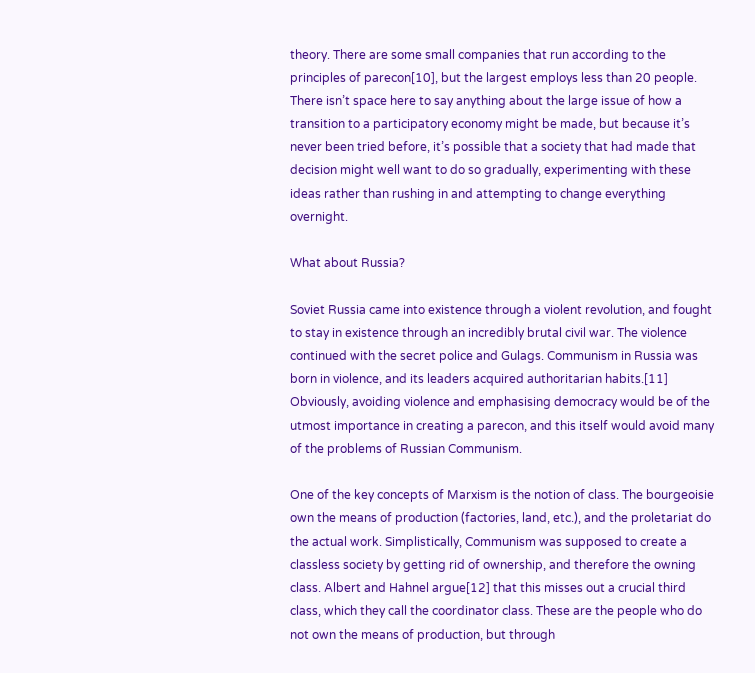theory. There are some small companies that run according to the principles of parecon[10], but the largest employs less than 20 people. There isn’t space here to say anything about the large issue of how a transition to a participatory economy might be made, but because it’s never been tried before, it’s possible that a society that had made that decision might well want to do so gradually, experimenting with these ideas rather than rushing in and attempting to change everything overnight.

What about Russia?

Soviet Russia came into existence through a violent revolution, and fought to stay in existence through an incredibly brutal civil war. The violence continued with the secret police and Gulags. Communism in Russia was born in violence, and its leaders acquired authoritarian habits.[11] Obviously, avoiding violence and emphasising democracy would be of the utmost importance in creating a parecon, and this itself would avoid many of the problems of Russian Communism.

One of the key concepts of Marxism is the notion of class. The bourgeoisie own the means of production (factories, land, etc.), and the proletariat do the actual work. Simplistically, Communism was supposed to create a classless society by getting rid of ownership, and therefore the owning class. Albert and Hahnel argue[12] that this misses out a crucial third class, which they call the coordinator class. These are the people who do not own the means of production, but through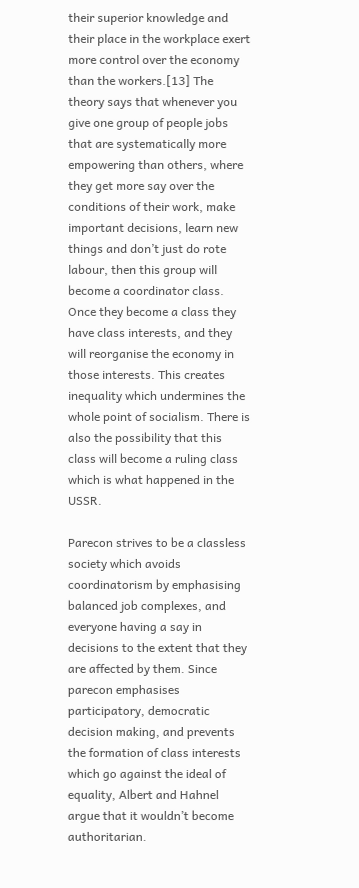their superior knowledge and their place in the workplace exert more control over the economy than the workers.[13] The theory says that whenever you give one group of people jobs that are systematically more empowering than others, where they get more say over the conditions of their work, make important decisions, learn new things and don’t just do rote labour, then this group will become a coordinator class. Once they become a class they have class interests, and they will reorganise the economy in those interests. This creates inequality which undermines the whole point of socialism. There is also the possibility that this class will become a ruling class which is what happened in the USSR.

Parecon strives to be a classless society which avoids coordinatorism by emphasising balanced job complexes, and everyone having a say in decisions to the extent that they are affected by them. Since parecon emphasises participatory, democratic decision making, and prevents the formation of class interests which go against the ideal of equality, Albert and Hahnel argue that it wouldn’t become authoritarian.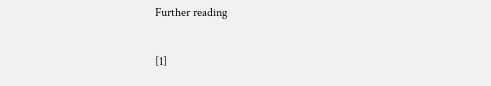Further reading

[1]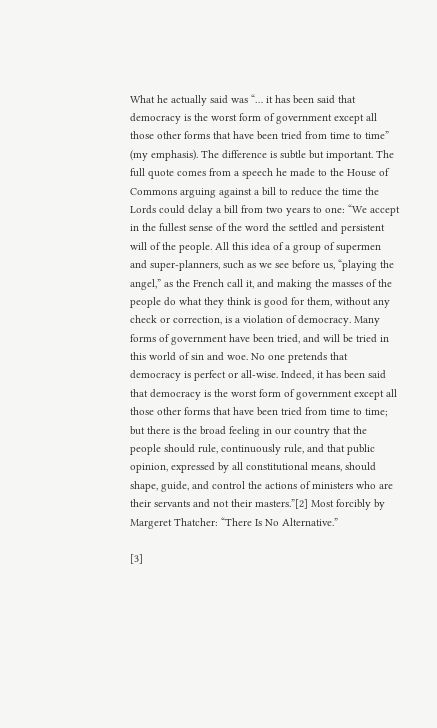What he actually said was “… it has been said that democracy is the worst form of government except all those other forms that have been tried from time to time” (my emphasis). The difference is subtle but important. The full quote comes from a speech he made to the House of Commons arguing against a bill to reduce the time the Lords could delay a bill from two years to one: “We accept in the fullest sense of the word the settled and persistent will of the people. All this idea of a group of supermen and super-planners, such as we see before us, “playing the angel,” as the French call it, and making the masses of the people do what they think is good for them, without any check or correction, is a violation of democracy. Many forms of government have been tried, and will be tried in this world of sin and woe. No one pretends that democracy is perfect or all-wise. Indeed, it has been said that democracy is the worst form of government except all those other forms that have been tried from time to time; but there is the broad feeling in our country that the people should rule, continuously rule, and that public opinion, expressed by all constitutional means, should shape, guide, and control the actions of ministers who are their servants and not their masters.”[2] Most forcibly by Margeret Thatcher: “There Is No Alternative.”

[3]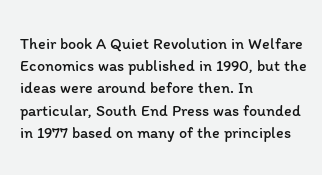Their book A Quiet Revolution in Welfare Economics was published in 1990, but the ideas were around before then. In particular, South End Press was founded in 1977 based on many of the principles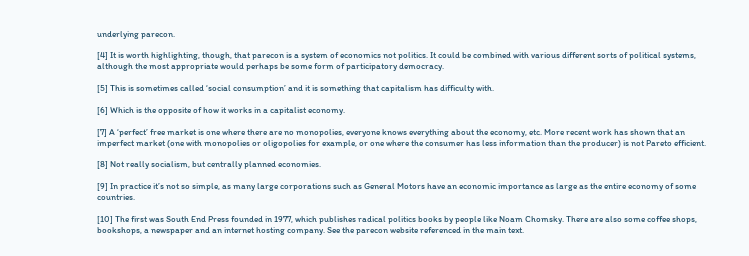underlying parecon.

[4] It is worth highlighting, though, that parecon is a system of economics not politics. It could be combined with various different sorts of political systems, although the most appropriate would perhaps be some form of participatory democracy.

[5] This is sometimes called ‘social consumption’ and it is something that capitalism has difficulty with.

[6] Which is the opposite of how it works in a capitalist economy.

[7] A ‘perfect’ free market is one where there are no monopolies, everyone knows everything about the economy, etc. More recent work has shown that an imperfect market (one with monopolies or oligopolies for example, or one where the consumer has less information than the producer) is not Pareto efficient.

[8] Not really socialism, but centrally planned economies.

[9] In practice it’s not so simple, as many large corporations such as General Motors have an economic importance as large as the entire economy of some countries.

[10] The first was South End Press founded in 1977, which publishes radical politics books by people like Noam Chomsky. There are also some coffee shops, bookshops, a newspaper and an internet hosting company. See the parecon website referenced in the main text.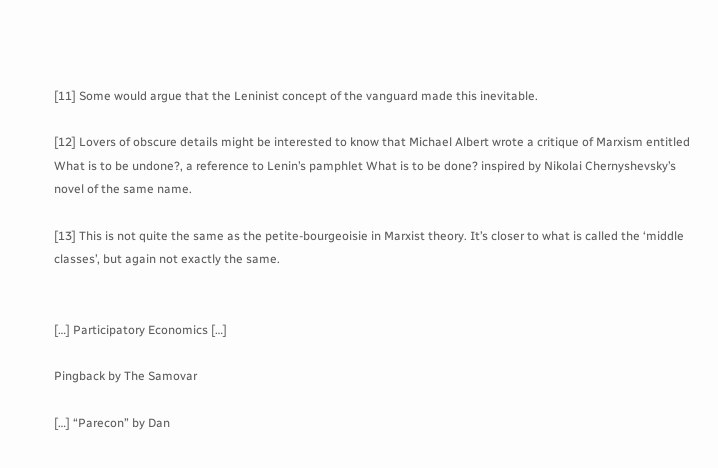[11] Some would argue that the Leninist concept of the vanguard made this inevitable.

[12] Lovers of obscure details might be interested to know that Michael Albert wrote a critique of Marxism entitled What is to be undone?, a reference to Lenin’s pamphlet What is to be done? inspired by Nikolai Chernyshevsky’s novel of the same name.

[13] This is not quite the same as the petite-bourgeoisie in Marxist theory. It’s closer to what is called the ‘middle classes’, but again not exactly the same.


[…] Participatory Economics […]

Pingback by The Samovar

[…] “Parecon” by Dan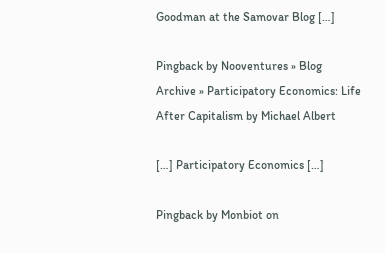Goodman at the Samovar Blog […]

Pingback by Nooventures » Blog Archive » Participatory Economics: Life After Capitalism by Michael Albert

[…] Participatory Economics […]

Pingback by Monbiot on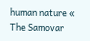human nature « The Samovar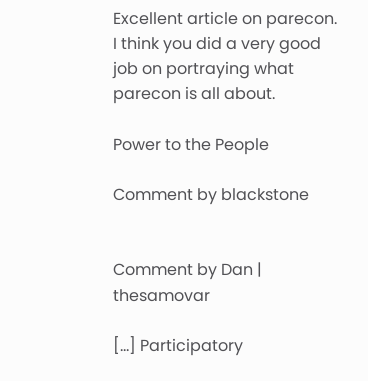Excellent article on parecon. I think you did a very good job on portraying what parecon is all about.

Power to the People

Comment by blackstone


Comment by Dan | thesamovar

[…] Participatory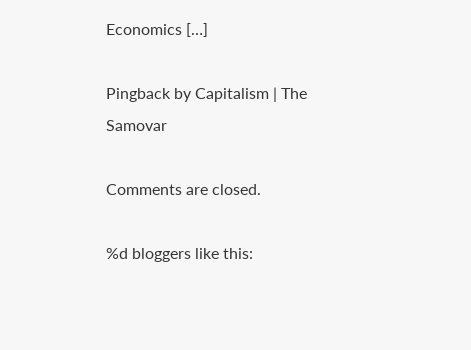Economics […]

Pingback by Capitalism | The Samovar

Comments are closed.

%d bloggers like this: